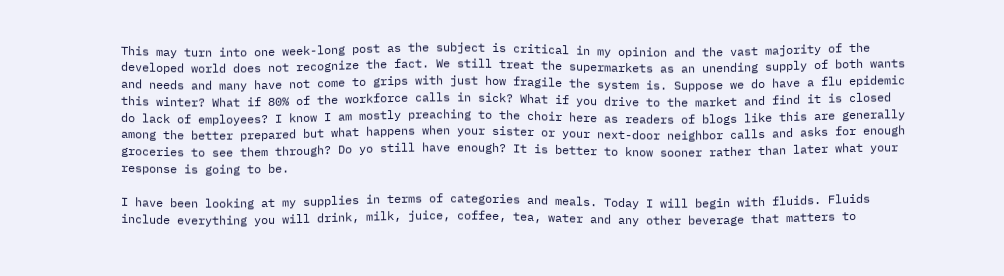This may turn into one week-long post as the subject is critical in my opinion and the vast majority of the developed world does not recognize the fact. We still treat the supermarkets as an unending supply of both wants and needs and many have not come to grips with just how fragile the system is. Suppose we do have a flu epidemic this winter? What if 80% of the workforce calls in sick? What if you drive to the market and find it is closed do lack of employees? I know I am mostly preaching to the choir here as readers of blogs like this are generally among the better prepared but what happens when your sister or your next-door neighbor calls and asks for enough groceries to see them through? Do yo still have enough? It is better to know sooner rather than later what your response is going to be.

I have been looking at my supplies in terms of categories and meals. Today I will begin with fluids. Fluids include everything you will drink, milk, juice, coffee, tea, water and any other beverage that matters to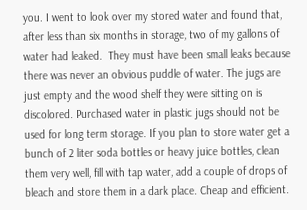you. I went to look over my stored water and found that, after less than six months in storage, two of my gallons of water had leaked.  They must have been small leaks because there was never an obvious puddle of water. The jugs are just empty and the wood shelf they were sitting on is discolored. Purchased water in plastic jugs should not be used for long term storage. If you plan to store water get a bunch of 2 liter soda bottles or heavy juice bottles, clean them very well, fill with tap water, add a couple of drops of bleach and store them in a dark place. Cheap and efficient.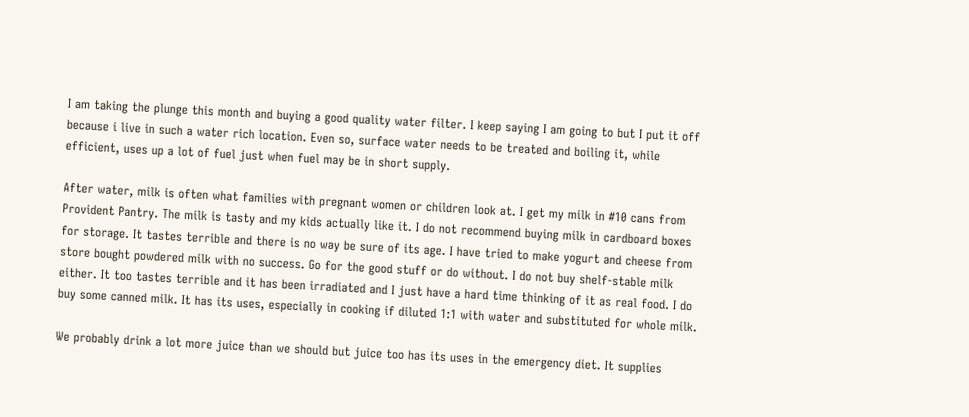I am taking the plunge this month and buying a good quality water filter. I keep saying I am going to but I put it off because i live in such a water rich location. Even so, surface water needs to be treated and boiling it, while efficient, uses up a lot of fuel just when fuel may be in short supply.

After water, milk is often what families with pregnant women or children look at. I get my milk in #10 cans from Provident Pantry. The milk is tasty and my kids actually like it. I do not recommend buying milk in cardboard boxes for storage. It tastes terrible and there is no way be sure of its age. I have tried to make yogurt and cheese from store bought powdered milk with no success. Go for the good stuff or do without. I do not buy shelf-stable milk either. It too tastes terrible and it has been irradiated and I just have a hard time thinking of it as real food. I do buy some canned milk. It has its uses, especially in cooking if diluted 1:1 with water and substituted for whole milk.

We probably drink a lot more juice than we should but juice too has its uses in the emergency diet. It supplies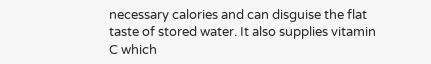necessary calories and can disguise the flat taste of stored water. It also supplies vitamin C which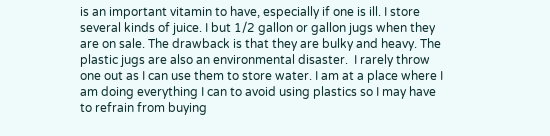is an important vitamin to have, especially if one is ill. I store several kinds of juice. I but 1/2 gallon or gallon jugs when they are on sale. The drawback is that they are bulky and heavy. The plastic jugs are also an environmental disaster.  I rarely throw one out as I can use them to store water. I am at a place where I am doing everything I can to avoid using plastics so I may have to refrain from buying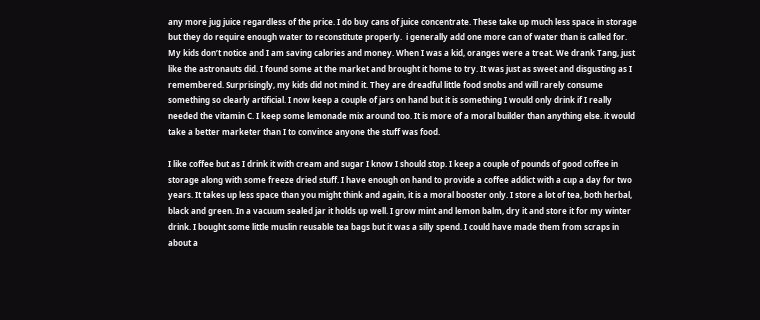any more jug juice regardless of the price. I do buy cans of juice concentrate. These take up much less space in storage but they do require enough water to reconstitute properly.  i generally add one more can of water than is called for. My kids don’t notice and I am saving calories and money. When I was a kid, oranges were a treat. We drank Tang, just like the astronauts did. I found some at the market and brought it home to try. It was just as sweet and disgusting as I remembered. Surprisingly, my kids did not mind it. They are dreadful little food snobs and will rarely consume something so clearly artificial. I now keep a couple of jars on hand but it is something I would only drink if I really needed the vitamin C. I keep some lemonade mix around too. It is more of a moral builder than anything else. it would take a better marketer than I to convince anyone the stuff was food.

I like coffee but as I drink it with cream and sugar I know I should stop. I keep a couple of pounds of good coffee in storage along with some freeze dried stuff. I have enough on hand to provide a coffee addict with a cup a day for two years. It takes up less space than you might think and again, it is a moral booster only. I store a lot of tea, both herbal, black and green. In a vacuum sealed jar it holds up well. I grow mint and lemon balm, dry it and store it for my winter drink. I bought some little muslin reusable tea bags but it was a silly spend. I could have made them from scraps in about a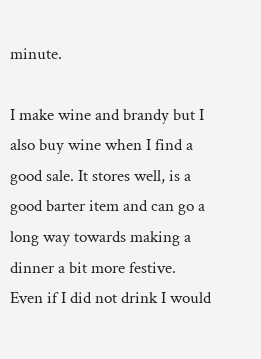minute.

I make wine and brandy but I also buy wine when I find a good sale. It stores well, is a good barter item and can go a long way towards making a dinner a bit more festive. Even if I did not drink I would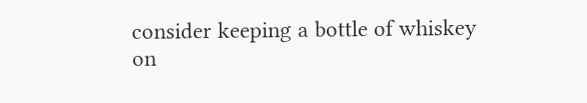consider keeping a bottle of whiskey on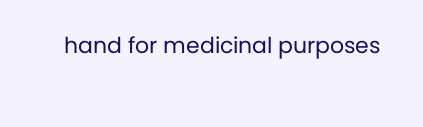hand for medicinal purposes